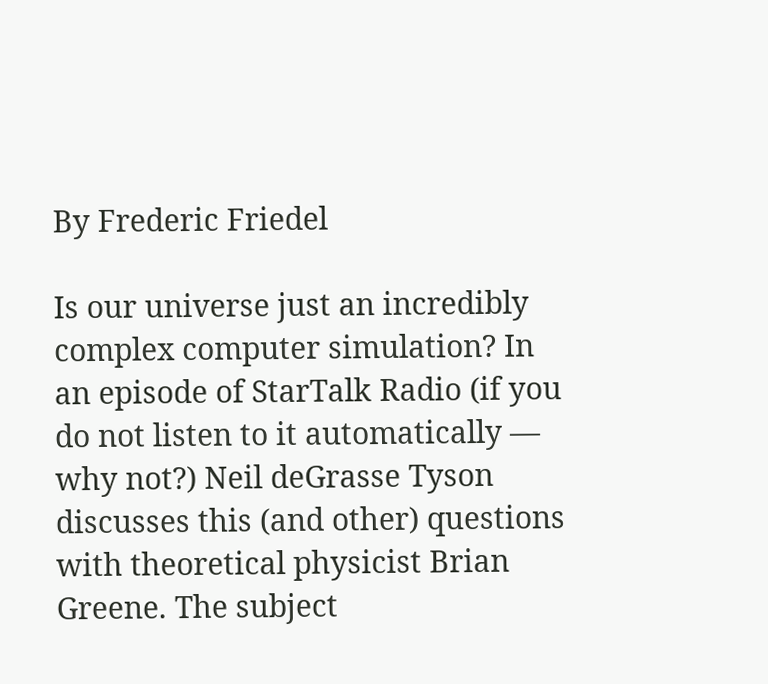By Frederic Friedel

Is our universe just an incredibly complex computer simulation? In an episode of StarTalk Radio (if you do not listen to it automatically — why not?) Neil deGrasse Tyson discusses this (and other) questions with theoretical physicist Brian Greene. The subject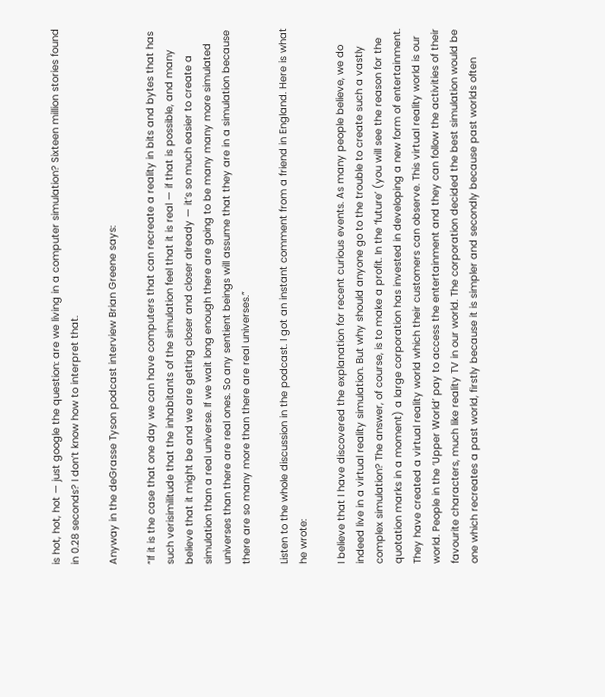is hot, hot, hot — just google the question: are we living in a computer simulation? Sixteen million stories found in 0.28 seconds? I don’t know how to interpret that.

Anyway in the deGrasse Tyson podcast interview Brian Greene says:

“If it is the case that one day we can have computers that can recreate a reality in bits and bytes that has such verisimilitude that the inhabitants of the simulation feel that it is real — if that is possible, and many believe that it might be and we are getting closer and closer already — it’s so much easier to create a simulation than a real universe. If we wait long enough there are going to be many many more simulated universes than there are real ones. So any sentient beings will assume that they are in a simulation because there are so many more than there are real universes.”

Listen to the whole discussion in the podcast. I got an instant comment from a friend in England. Here is what he wrote:

I believe that I have discovered the explanation for recent curious events. As many people believe, we do indeed live in a virtual reality simulation. But why should anyone go to the trouble to create such a vastly complex simulation? The answer, of course, is to make a profit. In the ‘future’ (you will see the reason for the quotation marks in a moment) a large corporation has invested in developing a new form of entertainment. They have created a virtual reality world which their customers can observe. This virtual reality world is our world. People in the ‘Upper World’ pay to access the entertainment and they can follow the activities of their favourite characters, much like reality TV in our world. The corporation decided the best simulation would be one which recreates a past world, firstly because it is simpler and secondly because past worlds often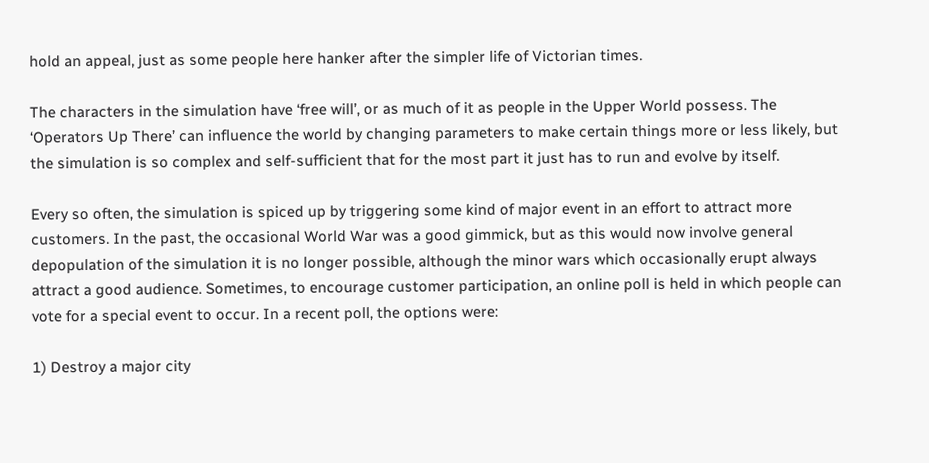hold an appeal, just as some people here hanker after the simpler life of Victorian times.

The characters in the simulation have ‘free will’, or as much of it as people in the Upper World possess. The ‘Operators Up There’ can influence the world by changing parameters to make certain things more or less likely, but the simulation is so complex and self-sufficient that for the most part it just has to run and evolve by itself.

Every so often, the simulation is spiced up by triggering some kind of major event in an effort to attract more customers. In the past, the occasional World War was a good gimmick, but as this would now involve general depopulation of the simulation it is no longer possible, although the minor wars which occasionally erupt always attract a good audience. Sometimes, to encourage customer participation, an online poll is held in which people can vote for a special event to occur. In a recent poll, the options were:

1) Destroy a major city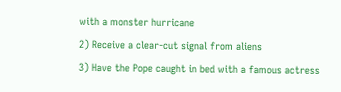with a monster hurricane
2) Receive a clear-cut signal from aliens
3) Have the Pope caught in bed with a famous actress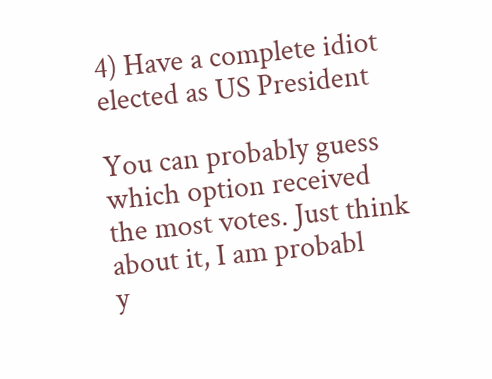4) Have a complete idiot elected as US President

You can probably guess which option received the most votes. Just think about it, I am probabl
y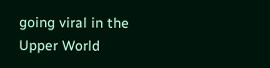going viral in the Upper World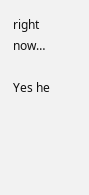right now…

Yes he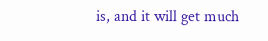is, and it will get much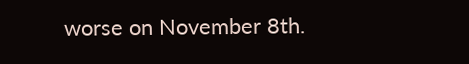worse on November 8th.